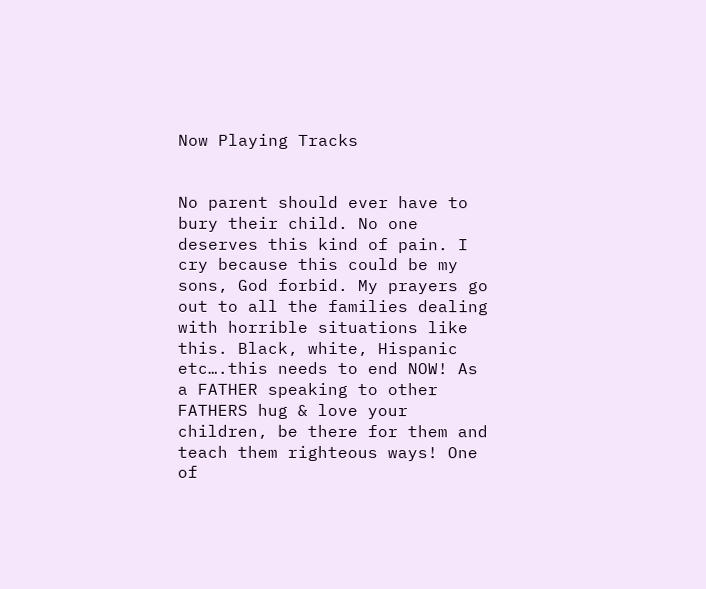Now Playing Tracks


No parent should ever have to bury their child. No one deserves this kind of pain. I cry because this could be my sons, God forbid. My prayers go out to all the families dealing with horrible situations like this. Black, white, Hispanic etc….this needs to end NOW! As a FATHER speaking to other FATHERS hug & love your children, be there for them and teach them righteous ways! One of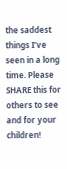the saddest things I’ve seen in a long time. Please SHARE this for others to see and for your children!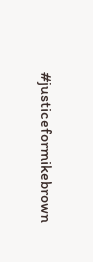#justiceformikebrown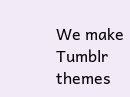We make Tumblr themes